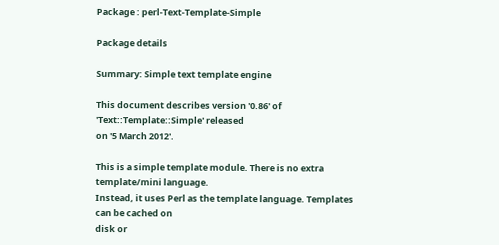Package : perl-Text-Template-Simple

Package details

Summary: Simple text template engine

This document describes version '0.86' of 'Text::Template::Simple' released
on '5 March 2012'.

This is a simple template module. There is no extra template/mini language.
Instead, it uses Perl as the template language. Templates can be cached on
disk or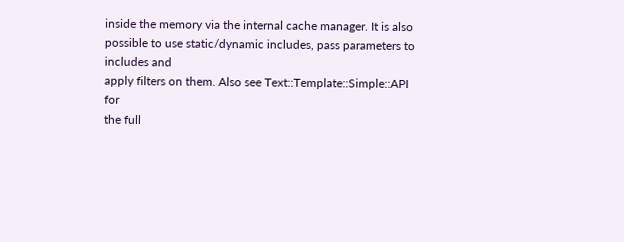inside the memory via the internal cache manager. It is also
possible to use static/dynamic includes, pass parameters to includes and
apply filters on them. Also see Text::Template::Simple::API for
the full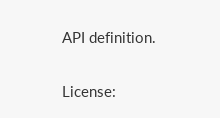API definition.

License: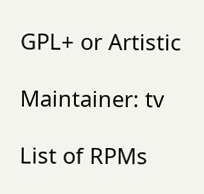GPL+ or Artistic

Maintainer: tv

List of RPMs